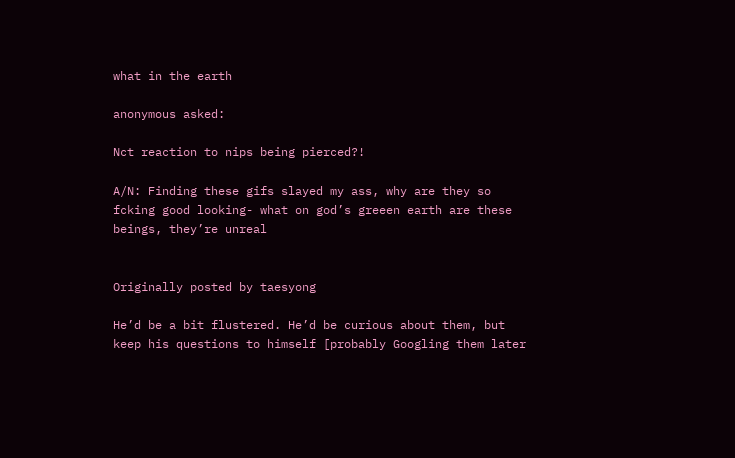what in the earth

anonymous asked:

Nct reaction to nips being pierced?!

A/N: Finding these gifs slayed my ass, why are they so fcking good looking- what on god’s greeen earth are these beings, they’re unreal


Originally posted by taesyong

He’d be a bit flustered. He’d be curious about them, but keep his questions to himself [probably Googling them later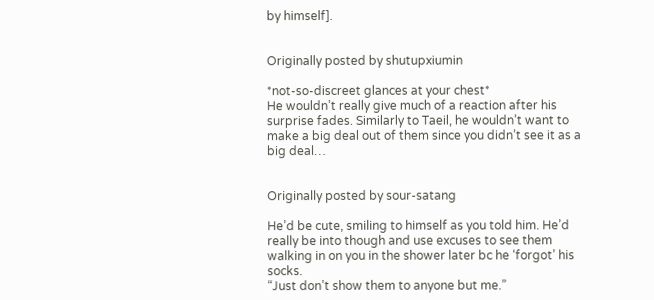by himself].


Originally posted by shutupxiumin

*not-so-discreet glances at your chest*
He wouldn’t really give much of a reaction after his surprise fades. Similarly to Taeil, he wouldn’t want to make a big deal out of them since you didn’t see it as a big deal…


Originally posted by sour-satang

He’d be cute, smiling to himself as you told him. He’d really be into though and use excuses to see them walking in on you in the shower later bc he ‘forgot’ his socks.
“Just don’t show them to anyone but me.”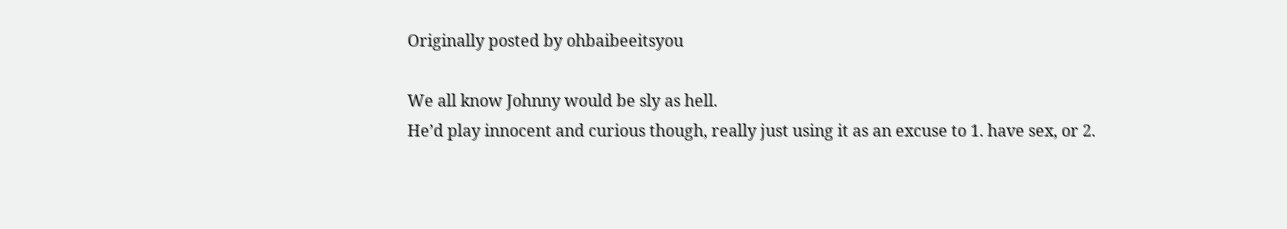Originally posted by ohbaibeeitsyou

We all know Johnny would be sly as hell.
He’d play innocent and curious though, really just using it as an excuse to 1. have sex, or 2.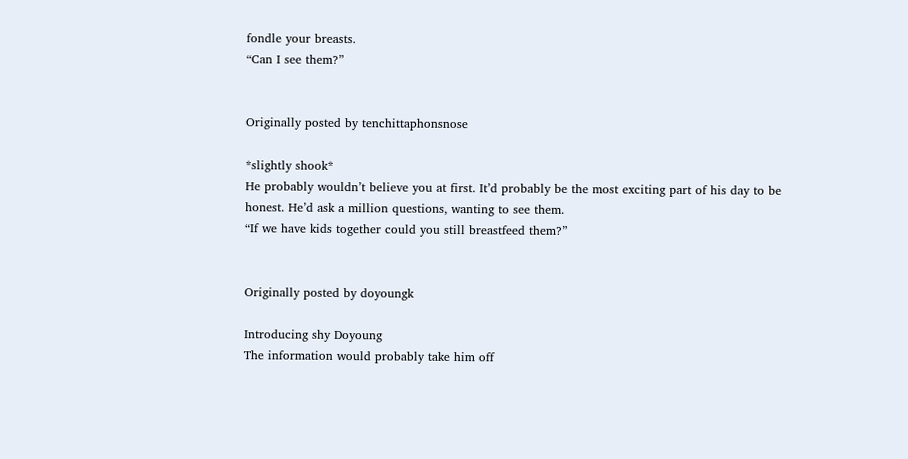fondle your breasts.
“Can I see them?”


Originally posted by tenchittaphonsnose

*slightly shook*
He probably wouldn’t believe you at first. It’d probably be the most exciting part of his day to be honest. He’d ask a million questions, wanting to see them.
“If we have kids together could you still breastfeed them?”


Originally posted by doyoungk

Introducing shy Doyoung
The information would probably take him off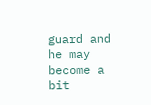guard and he may become a bit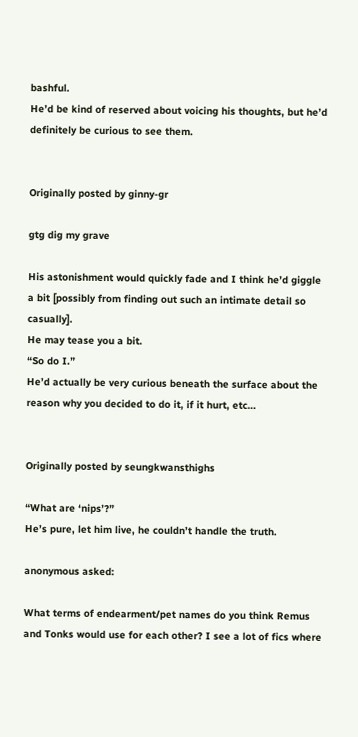bashful.
He’d be kind of reserved about voicing his thoughts, but he’d definitely be curious to see them.


Originally posted by ginny-gr

gtg dig my grave

His astonishment would quickly fade and I think he’d giggle a bit [possibly from finding out such an intimate detail so casually].
He may tease you a bit.
“So do I.”
He’d actually be very curious beneath the surface about the reason why you decided to do it, if it hurt, etc…


Originally posted by seungkwansthighs

“What are ‘nips’?”
He’s pure, let him live, he couldn’t handle the truth.

anonymous asked:

What terms of endearment/pet names do you think Remus and Tonks would use for each other? I see a lot of fics where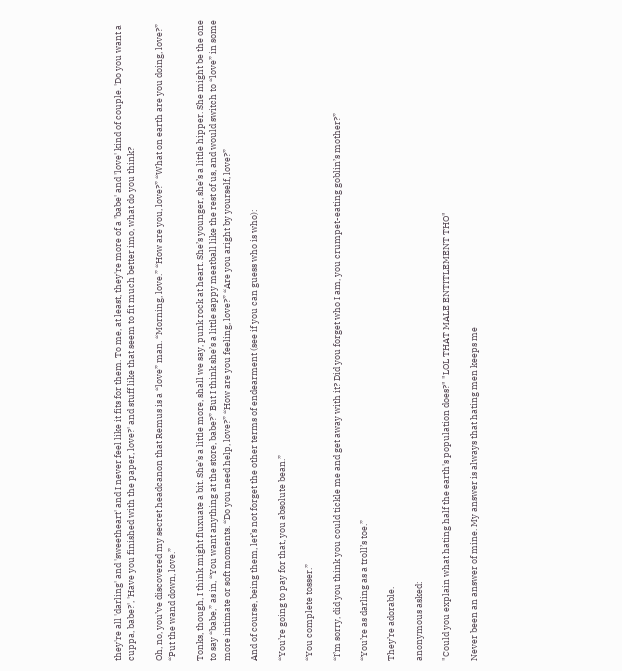they're all 'darling' and 'sweetheart' and I never feel like it fits for them. To me, at least, they're more of a 'babe' and 'love' kind of couple. 'Do you want a cuppa, babe?', 'Have you finished with the paper, love?' and stuff like that seem to fit much better imo, what do you think?

Oh, no, you’ve discovered my secret headcanon that Remus is a “love” man. “Morning, love.” “How are you, love?” “What on earth are you doing, love?” “Put the wand down, love.”

Tonks, though, I think might fluxuate a bit. She’s a little more, shall we say, punk rock at heart. She’s younger, she’s a little hipper. She might be the one to say “babe,” as in, “You want anything at the store, babe?” But I think she’s a little sappy meatball like the rest of us, and would switch to “love” in some more intimate or soft moments. “Do you need help, love?” “How are you feeling, love?” “Are you aright by yourself, love?”

And of course, being them, let’s not forget the other terms of endearment (see if you can guess who is who):

“You’re going to pay for that, you absolute bean.”

“You complete tosser.”

“I’m sorry, did you think you could tickle me and get away with it? Did you forget who I am, you crumpet-eating goblin’s mother?”

“You’re as darling as a troll’s toe.”

They’re adorable.

anonymous asked:

"Could you explain what hating half the earth's population does?" "LOL THAT MALE ENTITLEMENT THO"

Never been an answer of mine. My answer is always that hating men keeps me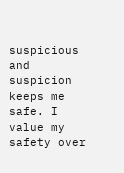suspicious and suspicion keeps me safe. I value my safety over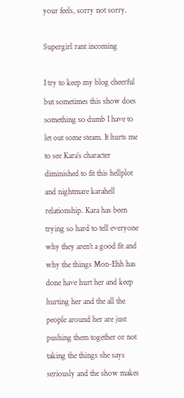your feels, sorry not sorry.

Supergirl rant incoming

I try to keep my blog cheerful but sometimes this show does something so dumb I have to let out some steam. It hurts me to see Kara’s character diminished to fit this hellplot and nightmare karahell relationship. Kara has been trying so hard to tell everyone why they aren’t a good fit and why the things Mon-Ehh has done have hurt her and keep hurting her and the all the people around her are just pushing them together or not taking the things she says seriously and the show makes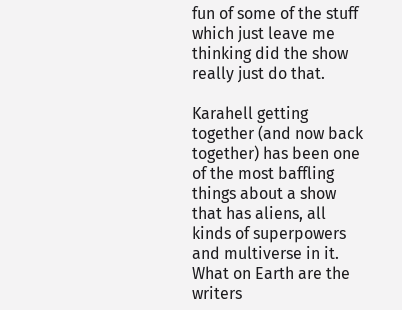fun of some of the stuff which just leave me thinking did the show really just do that.

Karahell getting together (and now back together) has been one of the most baffling things about a show that has aliens, all kinds of superpowers and multiverse in it. What on Earth are the writers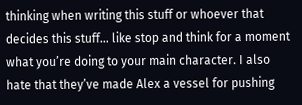thinking when writing this stuff or whoever that decides this stuff… like stop and think for a moment what you’re doing to your main character. I also hate that they’ve made Alex a vessel for pushing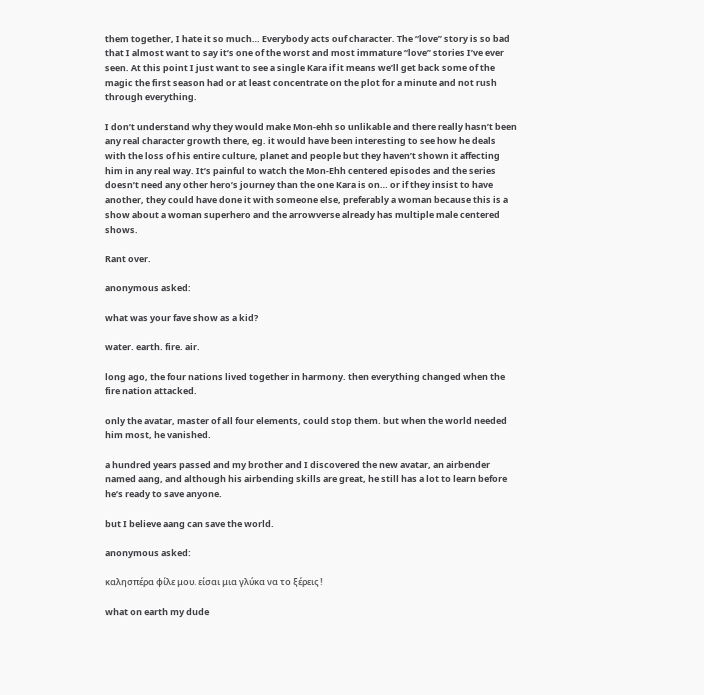them together, I hate it so much… Everybody acts ouf character. The “love” story is so bad that I almost want to say it’s one of the worst and most immature “love” stories I’ve ever seen. At this point I just want to see a single Kara if it means we’ll get back some of the magic the first season had or at least concentrate on the plot for a minute and not rush through everything.

I don’t understand why they would make Mon-ehh so unlikable and there really hasn’t been any real character growth there, eg. it would have been interesting to see how he deals with the loss of his entire culture, planet and people but they haven’t shown it affecting him in any real way. It’s painful to watch the Mon-Ehh centered episodes and the series doesn’t need any other hero’s journey than the one Kara is on… or if they insist to have another, they could have done it with someone else, preferably a woman because this is a show about a woman superhero and the arrowverse already has multiple male centered shows.

Rant over.

anonymous asked:

what was your fave show as a kid?

water. earth. fire. air.

long ago, the four nations lived together in harmony. then everything changed when the fire nation attacked.

only the avatar, master of all four elements, could stop them. but when the world needed him most, he vanished.

a hundred years passed and my brother and I discovered the new avatar, an airbender named aang, and although his airbending skills are great, he still has a lot to learn before he’s ready to save anyone.

but I believe aang can save the world.

anonymous asked:

καλησπέρα φίλε μου. είσαι μια γλύκα να το ξέρεις !

what on earth my dude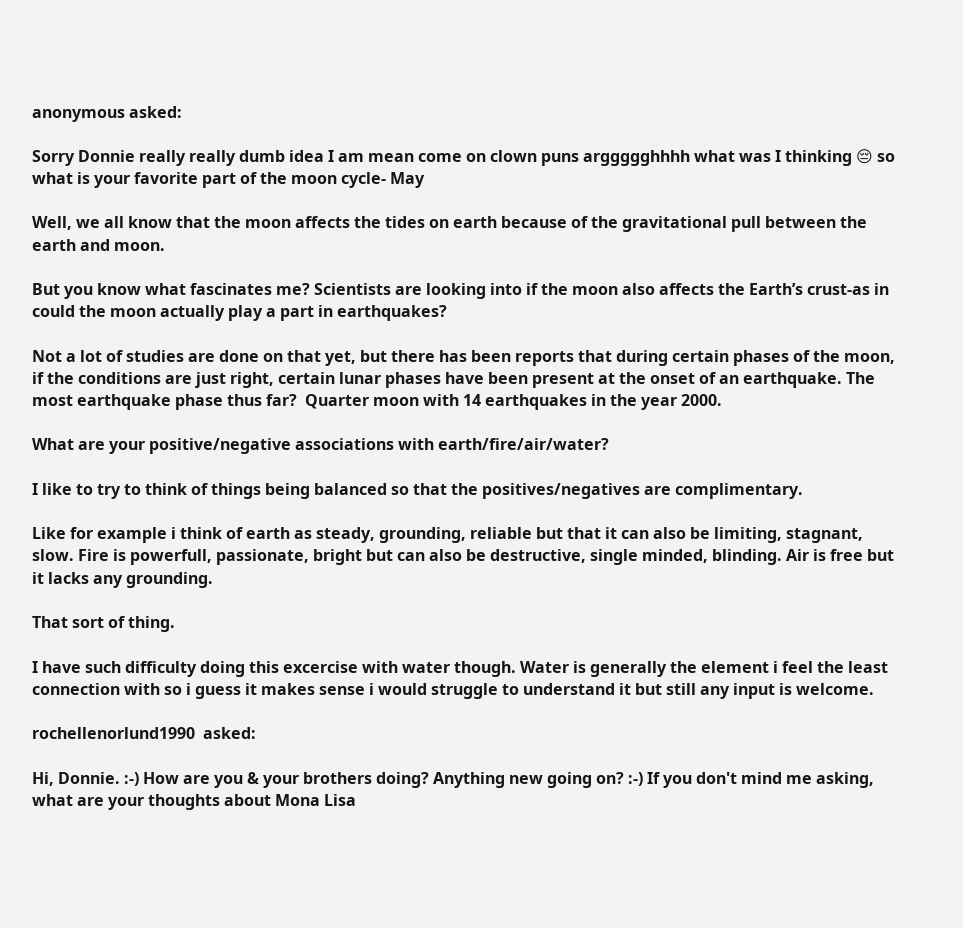anonymous asked:

Sorry Donnie really really dumb idea I am mean come on clown puns arggggghhhh what was I thinking 😔 so what is your favorite part of the moon cycle- May

Well, we all know that the moon affects the tides on earth because of the gravitational pull between the earth and moon.

But you know what fascinates me? Scientists are looking into if the moon also affects the Earth’s crust-as in could the moon actually play a part in earthquakes?

Not a lot of studies are done on that yet, but there has been reports that during certain phases of the moon, if the conditions are just right, certain lunar phases have been present at the onset of an earthquake. The most earthquake phase thus far?  Quarter moon with 14 earthquakes in the year 2000.

What are your positive/negative associations with earth/fire/air/water?

I like to try to think of things being balanced so that the positives/negatives are complimentary.

Like for example i think of earth as steady, grounding, reliable but that it can also be limiting, stagnant, slow. Fire is powerfull, passionate, bright but can also be destructive, single minded, blinding. Air is free but it lacks any grounding.

That sort of thing.

I have such difficulty doing this excercise with water though. Water is generally the element i feel the least connection with so i guess it makes sense i would struggle to understand it but still any input is welcome.

rochellenorlund1990  asked:

Hi, Donnie. :-) How are you & your brothers doing? Anything new going on? :-) If you don't mind me asking, what are your thoughts about Mona Lisa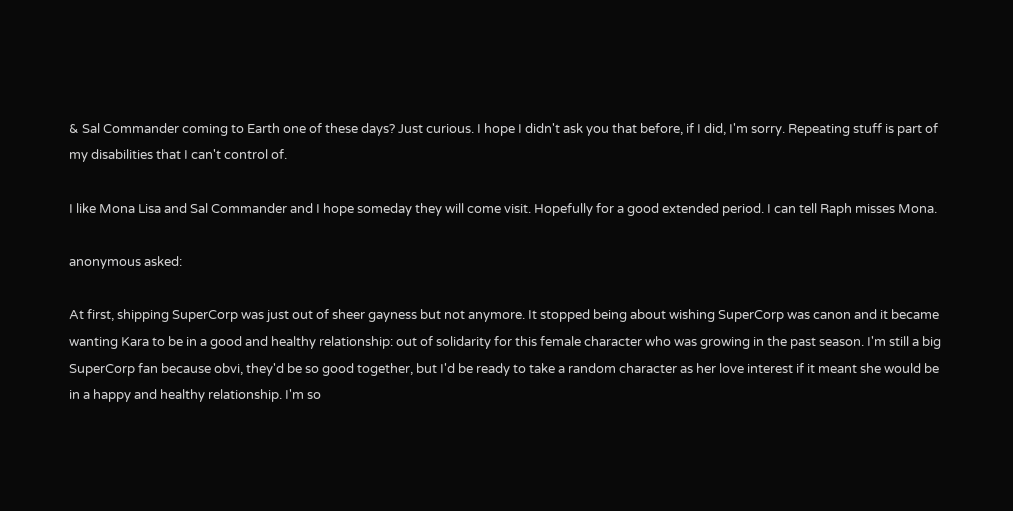& Sal Commander coming to Earth one of these days? Just curious. I hope I didn't ask you that before, if I did, I'm sorry. Repeating stuff is part of my disabilities that I can't control of.

I like Mona Lisa and Sal Commander and I hope someday they will come visit. Hopefully for a good extended period. I can tell Raph misses Mona.

anonymous asked:

At first, shipping SuperCorp was just out of sheer gayness but not anymore. It stopped being about wishing SuperCorp was canon and it became wanting Kara to be in a good and healthy relationship: out of solidarity for this female character who was growing in the past season. I'm still a big SuperCorp fan because obvi, they'd be so good together, but I'd be ready to take a random character as her love interest if it meant she would be in a happy and healthy relationship. I'm so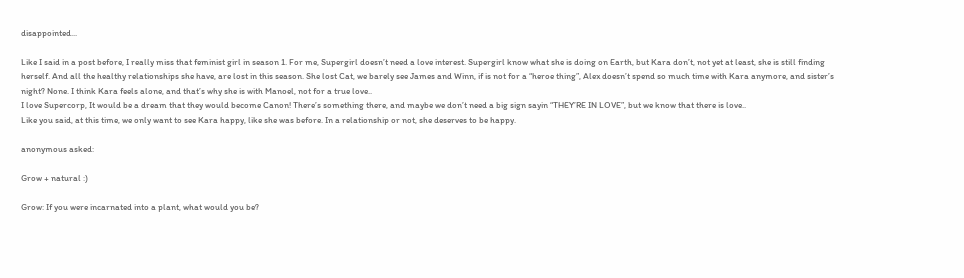disappointed...

Like I said in a post before, I really miss that feminist girl in season 1. For me, Supergirl doesn’t need a love interest. Supergirl know what she is doing on Earth, but Kara don’t, not yet at least, she is still finding herself. And all the healthy relationships she have, are lost in this season. She lost Cat, we barely see James and Winn, if is not for a “heroe thing”, Alex doesn’t spend so much time with Kara anymore, and sister’s night? None. I think Kara feels alone, and that’s why she is with Manoel, not for a true love..
I love Supercorp, It would be a dream that they would become Canon! There’s something there, and maybe we don’t need a big sign sayin “THEY’RE IN LOVE”, but we know that there is love..
Like you said, at this time, we only want to see Kara happy, like she was before. In a relationship or not, she deserves to be happy.

anonymous asked:

Grow + natural :)

Grow: If you were incarnated into a plant, what would you be?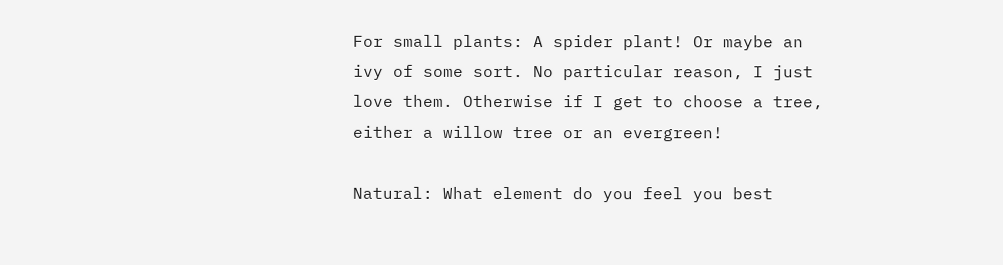For small plants: A spider plant! Or maybe an ivy of some sort. No particular reason, I just love them. Otherwise if I get to choose a tree, either a willow tree or an evergreen!

Natural: What element do you feel you best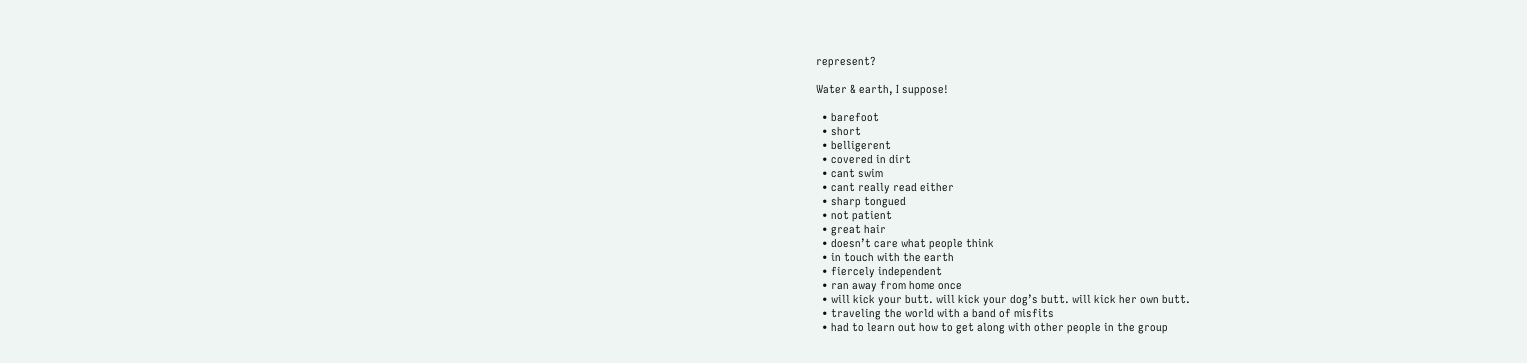represent?

Water & earth, I suppose!

  • barefoot
  • short
  • belligerent
  • covered in dirt
  • cant swim
  • cant really read either
  • sharp tongued
  • not patient
  • great hair
  • doesn’t care what people think
  • in touch with the earth
  • fiercely independent
  • ran away from home once
  • will kick your butt. will kick your dog’s butt. will kick her own butt.
  • traveling the world with a band of misfits
  • had to learn out how to get along with other people in the group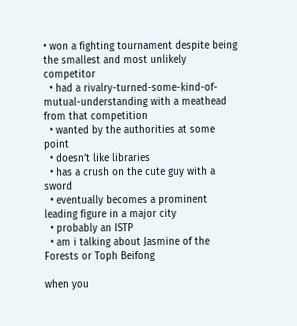• won a fighting tournament despite being the smallest and most unlikely competitor
  • had a rivalry-turned-some-kind-of-mutual-understanding with a meathead from that competition
  • wanted by the authorities at some point
  • doesn’t like libraries
  • has a crush on the cute guy with a sword
  • eventually becomes a prominent leading figure in a major city
  • probably an ISTP
  • am i talking about Jasmine of the Forests or Toph Beifong

when you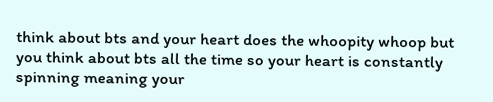think about bts and your heart does the whoopity whoop but you think about bts all the time so your heart is constantly spinning meaning your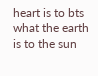heart is to bts what the earth is to the sun